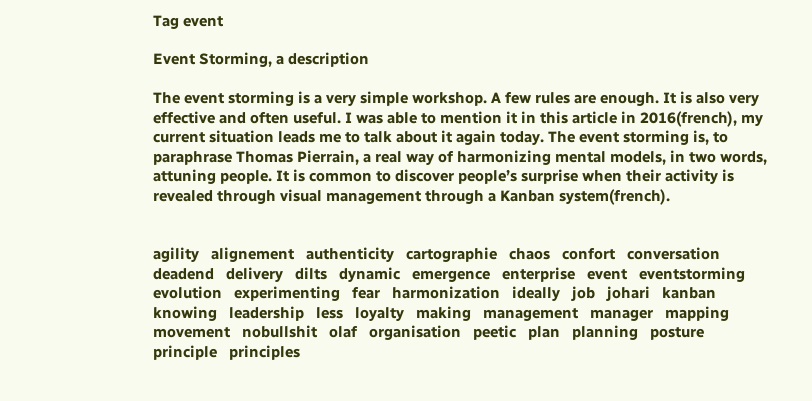Tag event

Event Storming, a description

The event storming is a very simple workshop. A few rules are enough. It is also very effective and often useful. I was able to mention it in this article in 2016(french), my current situation leads me to talk about it again today. The event storming is, to paraphrase Thomas Pierrain, a real way of harmonizing mental models, in two words, attuning people. It is common to discover people’s surprise when their activity is revealed through visual management through a Kanban system(french).


agility   alignement   authenticity   cartographie   chaos   confort   conversation   deadend   delivery   dilts   dynamic   emergence   enterprise   event   eventstorming   evolution   experimenting   fear   harmonization   ideally   job   johari   kanban   knowing   leadership   less   loyalty   making   management   manager   mapping   movement   nobullshit   olaf   organisation   peetic   plan   planning   posture   principle   principles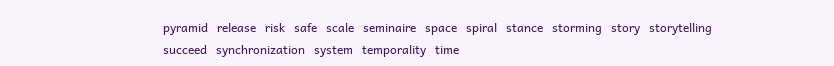pyramid   release   risk   safe   scale   seminaire   space   spiral   stance   storming   story   storytelling   succeed   synchronization   system   temporality   time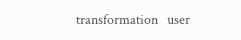transformation   user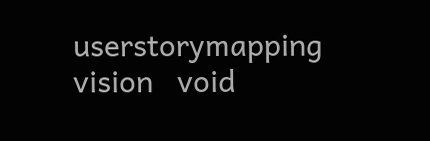userstorymapping   vision   void